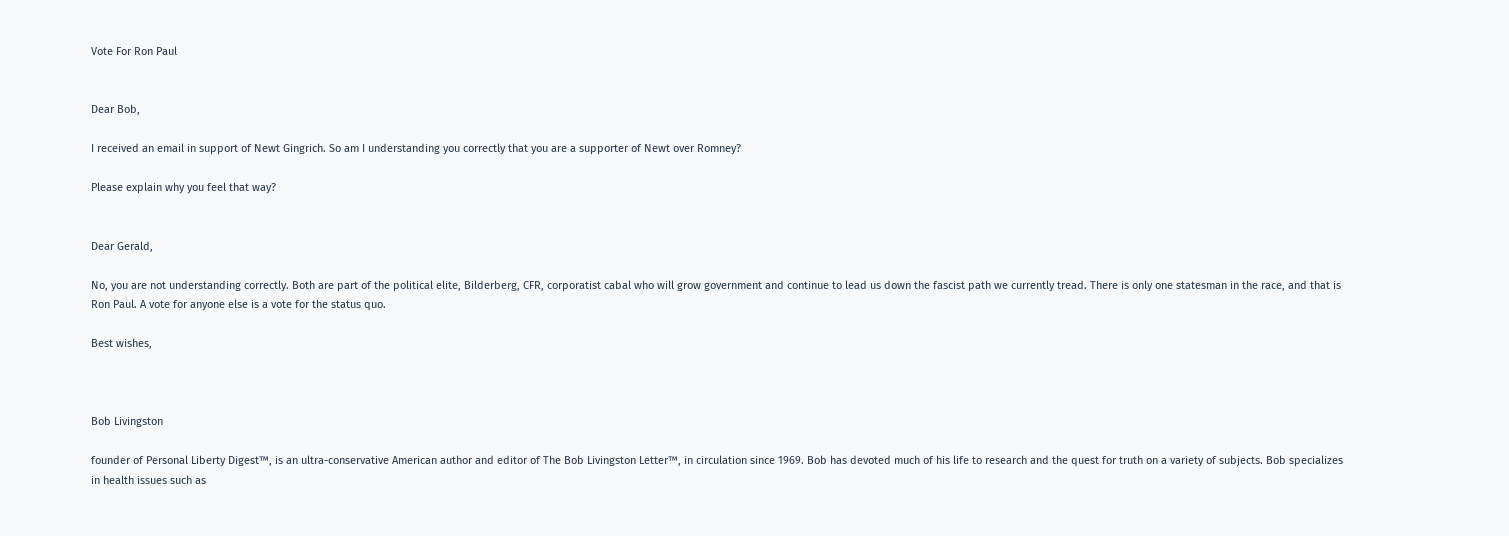Vote For Ron Paul


Dear Bob,

I received an email in support of Newt Gingrich. So am I understanding you correctly that you are a supporter of Newt over Romney?

Please explain why you feel that way?


Dear Gerald,

No, you are not understanding correctly. Both are part of the political elite, Bilderberg, CFR, corporatist cabal who will grow government and continue to lead us down the fascist path we currently tread. There is only one statesman in the race, and that is Ron Paul. A vote for anyone else is a vote for the status quo.

Best wishes,



Bob Livingston

founder of Personal Liberty Digest™, is an ultra-conservative American author and editor of The Bob Livingston Letter™, in circulation since 1969. Bob has devoted much of his life to research and the quest for truth on a variety of subjects. Bob specializes in health issues such as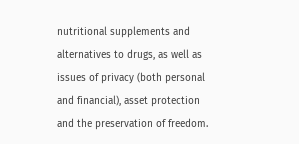nutritional supplements and alternatives to drugs, as well as issues of privacy (both personal and financial), asset protection and the preservation of freedom.